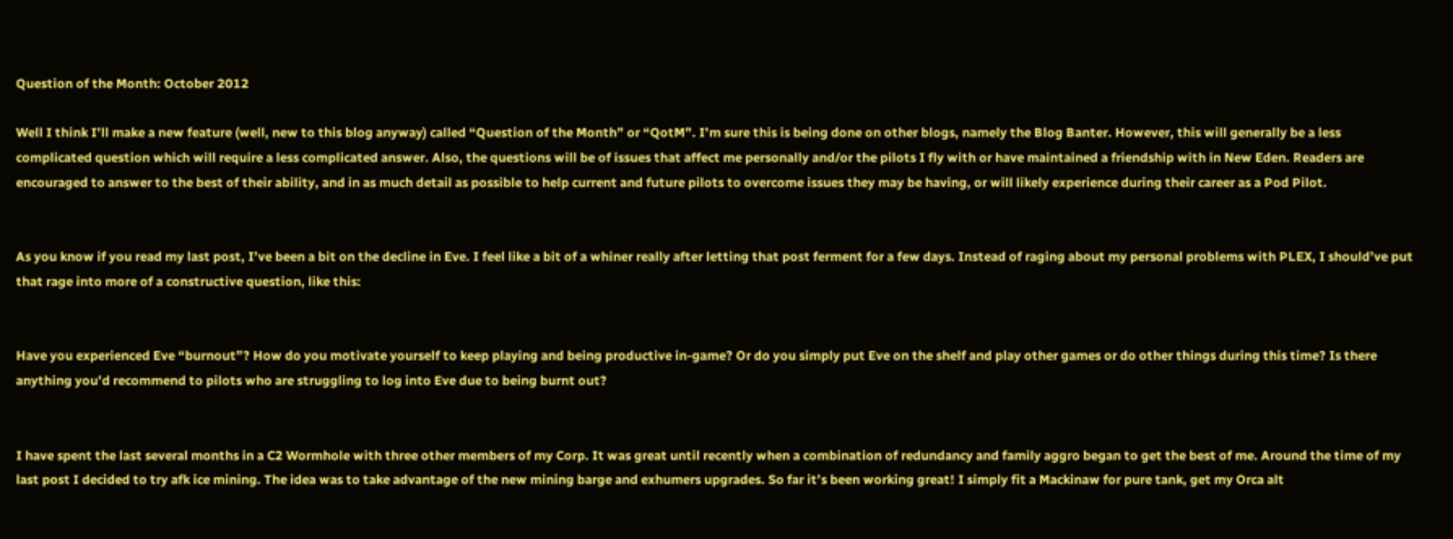Question of the Month: October 2012

Well I think I’ll make a new feature (well, new to this blog anyway) called “Question of the Month” or “QotM”. I’m sure this is being done on other blogs, namely the Blog Banter. However, this will generally be a less complicated question which will require a less complicated answer. Also, the questions will be of issues that affect me personally and/or the pilots I fly with or have maintained a friendship with in New Eden. Readers are encouraged to answer to the best of their ability, and in as much detail as possible to help current and future pilots to overcome issues they may be having, or will likely experience during their career as a Pod Pilot.


As you know if you read my last post, I’ve been a bit on the decline in Eve. I feel like a bit of a whiner really after letting that post ferment for a few days. Instead of raging about my personal problems with PLEX, I should’ve put that rage into more of a constructive question, like this:


Have you experienced Eve “burnout”? How do you motivate yourself to keep playing and being productive in-game? Or do you simply put Eve on the shelf and play other games or do other things during this time? Is there anything you’d recommend to pilots who are struggling to log into Eve due to being burnt out?


I have spent the last several months in a C2 Wormhole with three other members of my Corp. It was great until recently when a combination of redundancy and family aggro began to get the best of me. Around the time of my last post I decided to try afk ice mining. The idea was to take advantage of the new mining barge and exhumers upgrades. So far it’s been working great! I simply fit a Mackinaw for pure tank, get my Orca alt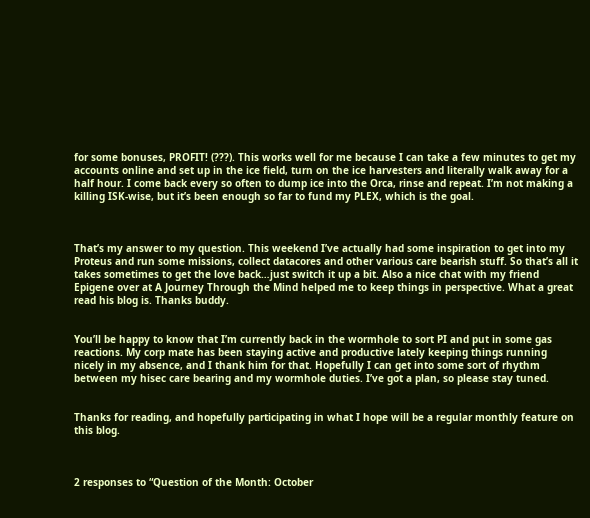for some bonuses, PROFIT! (???). This works well for me because I can take a few minutes to get my accounts online and set up in the ice field, turn on the ice harvesters and literally walk away for a half hour. I come back every so often to dump ice into the Orca, rinse and repeat. I’m not making a killing ISK-wise, but it’s been enough so far to fund my PLEX, which is the goal.



That’s my answer to my question. This weekend I’ve actually had some inspiration to get into my Proteus and run some missions, collect datacores and other various care bearish stuff. So that’s all it takes sometimes to get the love back…just switch it up a bit. Also a nice chat with my friend Epigene over at A Journey Through the Mind helped me to keep things in perspective. What a great read his blog is. Thanks buddy.


You’ll be happy to know that I’m currently back in the wormhole to sort PI and put in some gas reactions. My corp mate has been staying active and productive lately keeping things running nicely in my absence, and I thank him for that. Hopefully I can get into some sort of rhythm between my hisec care bearing and my wormhole duties. I’ve got a plan, so please stay tuned.


Thanks for reading, and hopefully participating in what I hope will be a regular monthly feature on this blog.



2 responses to “Question of the Month: October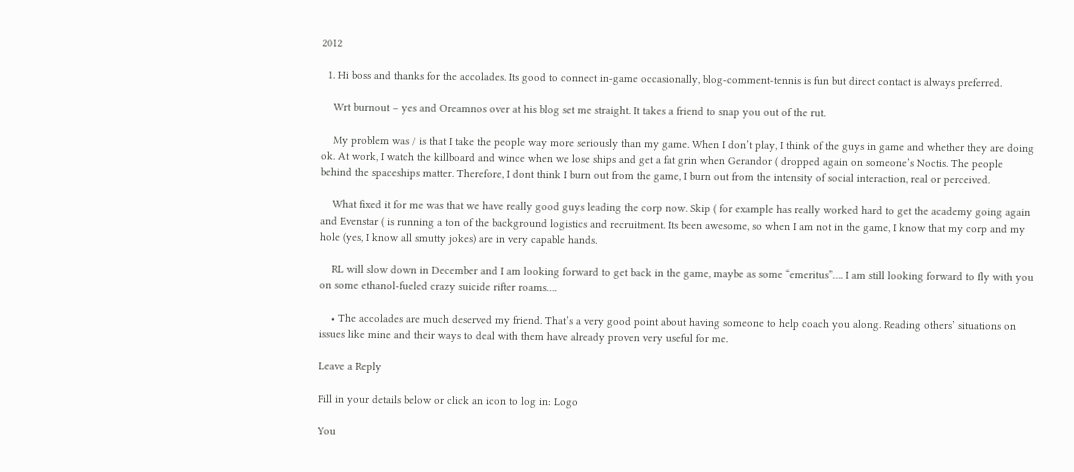2012

  1. Hi boss and thanks for the accolades. Its good to connect in-game occasionally, blog-comment-tennis is fun but direct contact is always preferred.

    Wrt burnout – yes and Oreamnos over at his blog set me straight. It takes a friend to snap you out of the rut.

    My problem was / is that I take the people way more seriously than my game. When I don’t play, I think of the guys in game and whether they are doing ok. At work, I watch the killboard and wince when we lose ships and get a fat grin when Gerandor ( dropped again on someone’s Noctis. The people behind the spaceships matter. Therefore, I dont think I burn out from the game, I burn out from the intensity of social interaction, real or perceived.

    What fixed it for me was that we have really good guys leading the corp now. Skip ( for example has really worked hard to get the academy going again and Evenstar ( is running a ton of the background logistics and recruitment. Its been awesome, so when I am not in the game, I know that my corp and my hole (yes, I know all smutty jokes) are in very capable hands.

    RL will slow down in December and I am looking forward to get back in the game, maybe as some “emeritus”…. I am still looking forward to fly with you on some ethanol-fueled crazy suicide rifter roams….

    • The accolades are much deserved my friend. That’s a very good point about having someone to help coach you along. Reading others’ situations on issues like mine and their ways to deal with them have already proven very useful for me.

Leave a Reply

Fill in your details below or click an icon to log in: Logo

You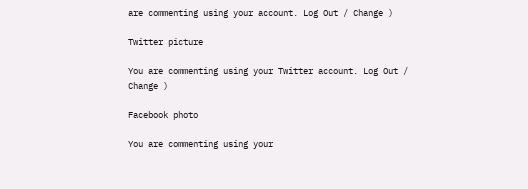are commenting using your account. Log Out / Change )

Twitter picture

You are commenting using your Twitter account. Log Out / Change )

Facebook photo

You are commenting using your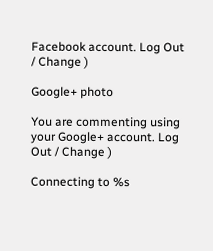Facebook account. Log Out / Change )

Google+ photo

You are commenting using your Google+ account. Log Out / Change )

Connecting to %s